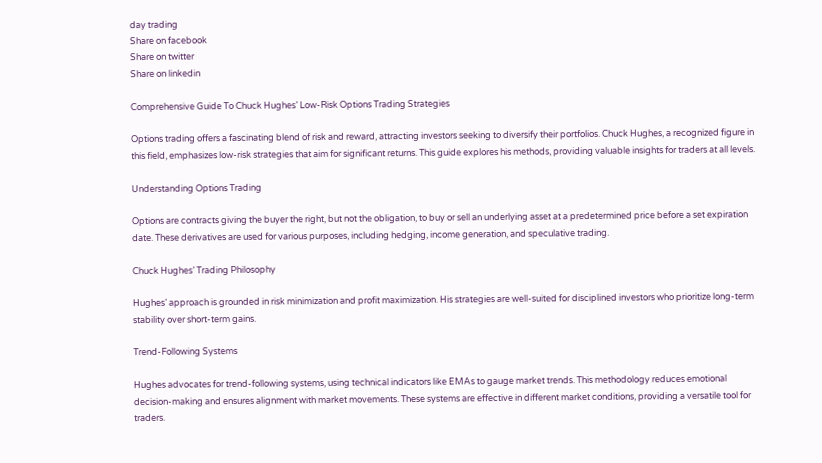day trading
Share on facebook
Share on twitter
Share on linkedin

Comprehensive Guide To Chuck Hughes’ Low-Risk Options Trading Strategies

Options trading offers a fascinating blend of risk and reward, attracting investors seeking to diversify their portfolios. Chuck Hughes, a recognized figure in this field, emphasizes low-risk strategies that aim for significant returns. This guide explores his methods, providing valuable insights for traders at all levels.

Understanding Options Trading

Options are contracts giving the buyer the right, but not the obligation, to buy or sell an underlying asset at a predetermined price before a set expiration date. These derivatives are used for various purposes, including hedging, income generation, and speculative trading.

Chuck Hughes’ Trading Philosophy

Hughes’ approach is grounded in risk minimization and profit maximization. His strategies are well-suited for disciplined investors who prioritize long-term stability over short-term gains.

Trend-Following Systems

Hughes advocates for trend-following systems, using technical indicators like EMAs to gauge market trends. This methodology reduces emotional decision-making and ensures alignment with market movements. These systems are effective in different market conditions, providing a versatile tool for traders.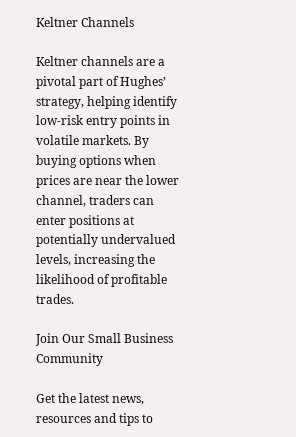Keltner Channels

Keltner channels are a pivotal part of Hughes’ strategy, helping identify low-risk entry points in volatile markets. By buying options when prices are near the lower channel, traders can enter positions at potentially undervalued levels, increasing the likelihood of profitable trades.

Join Our Small Business Community

Get the latest news, resources and tips to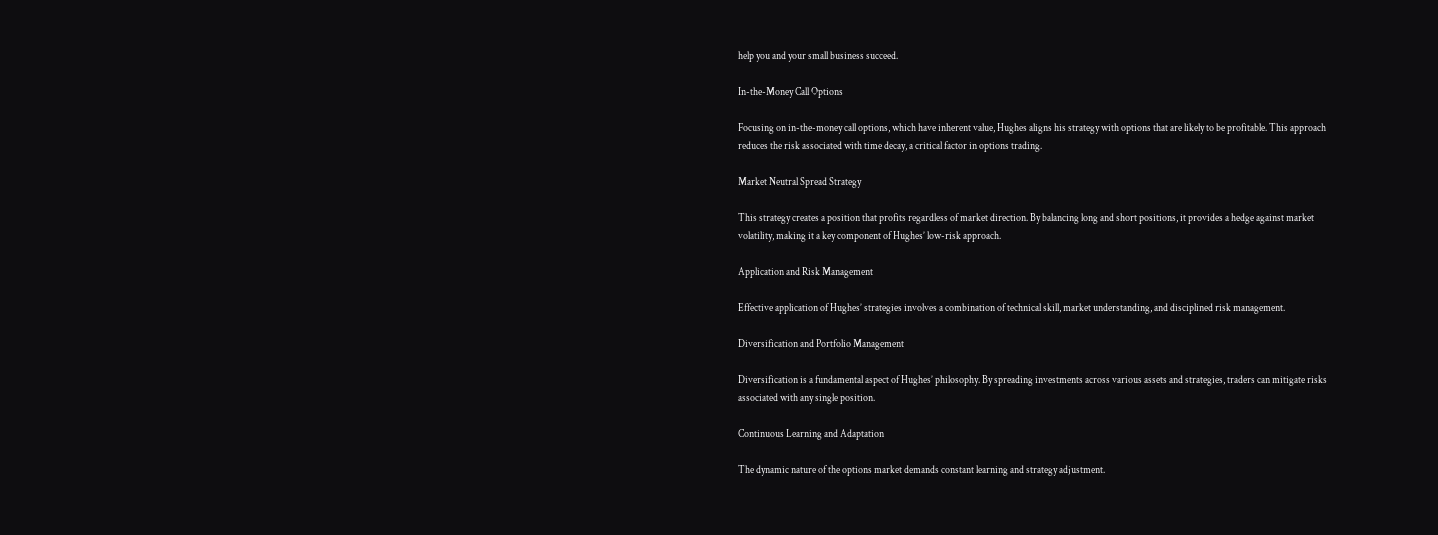help you and your small business succeed.

In-the-Money Call Options

Focusing on in-the-money call options, which have inherent value, Hughes aligns his strategy with options that are likely to be profitable. This approach reduces the risk associated with time decay, a critical factor in options trading.

Market Neutral Spread Strategy

This strategy creates a position that profits regardless of market direction. By balancing long and short positions, it provides a hedge against market volatility, making it a key component of Hughes’ low-risk approach.

Application and Risk Management

Effective application of Hughes’ strategies involves a combination of technical skill, market understanding, and disciplined risk management.

Diversification and Portfolio Management

Diversification is a fundamental aspect of Hughes’ philosophy. By spreading investments across various assets and strategies, traders can mitigate risks associated with any single position.

Continuous Learning and Adaptation

The dynamic nature of the options market demands constant learning and strategy adjustment.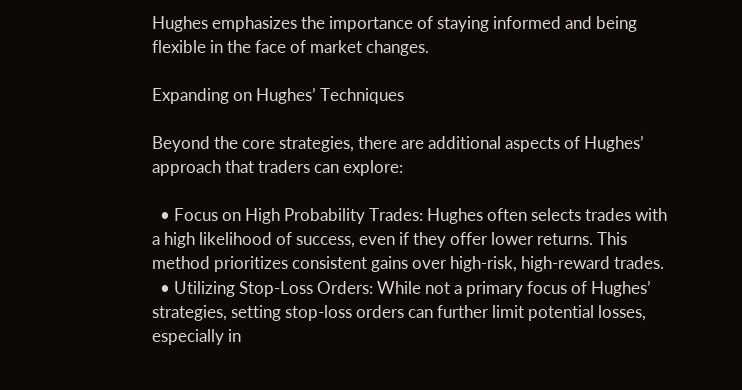Hughes emphasizes the importance of staying informed and being flexible in the face of market changes.

Expanding on Hughes’ Techniques

Beyond the core strategies, there are additional aspects of Hughes’ approach that traders can explore:

  • Focus on High Probability Trades: Hughes often selects trades with a high likelihood of success, even if they offer lower returns. This method prioritizes consistent gains over high-risk, high-reward trades.
  • Utilizing Stop-Loss Orders: While not a primary focus of Hughes’ strategies, setting stop-loss orders can further limit potential losses, especially in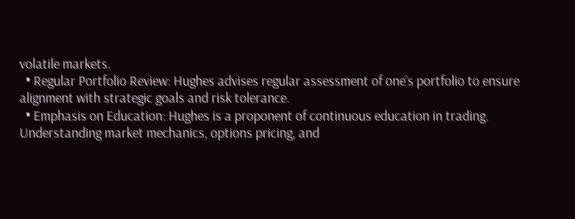volatile markets.
  • Regular Portfolio Review: Hughes advises regular assessment of one’s portfolio to ensure alignment with strategic goals and risk tolerance.
  • Emphasis on Education: Hughes is a proponent of continuous education in trading. Understanding market mechanics, options pricing, and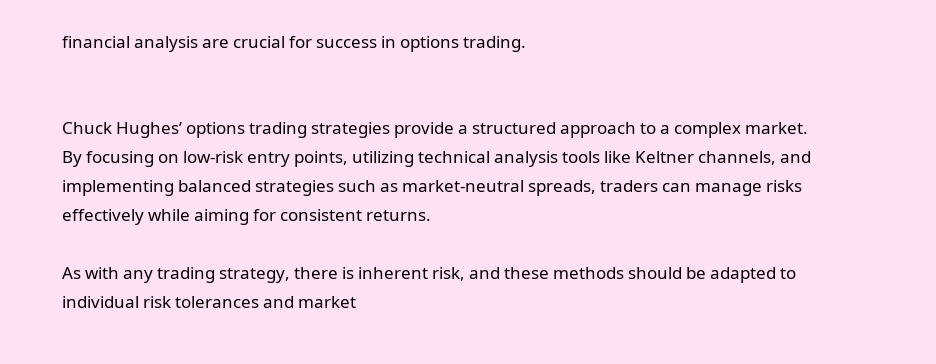financial analysis are crucial for success in options trading.


Chuck Hughes’ options trading strategies provide a structured approach to a complex market. By focusing on low-risk entry points, utilizing technical analysis tools like Keltner channels, and implementing balanced strategies such as market-neutral spreads, traders can manage risks effectively while aiming for consistent returns.

As with any trading strategy, there is inherent risk, and these methods should be adapted to individual risk tolerances and market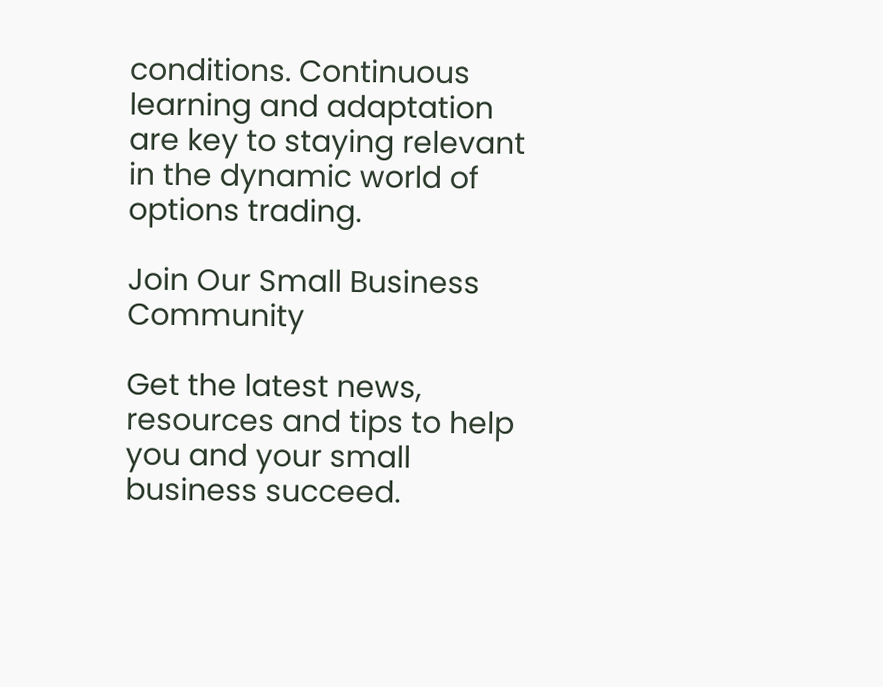conditions. Continuous learning and adaptation are key to staying relevant in the dynamic world of options trading.

Join Our Small Business Community

Get the latest news, resources and tips to help you and your small business succeed.